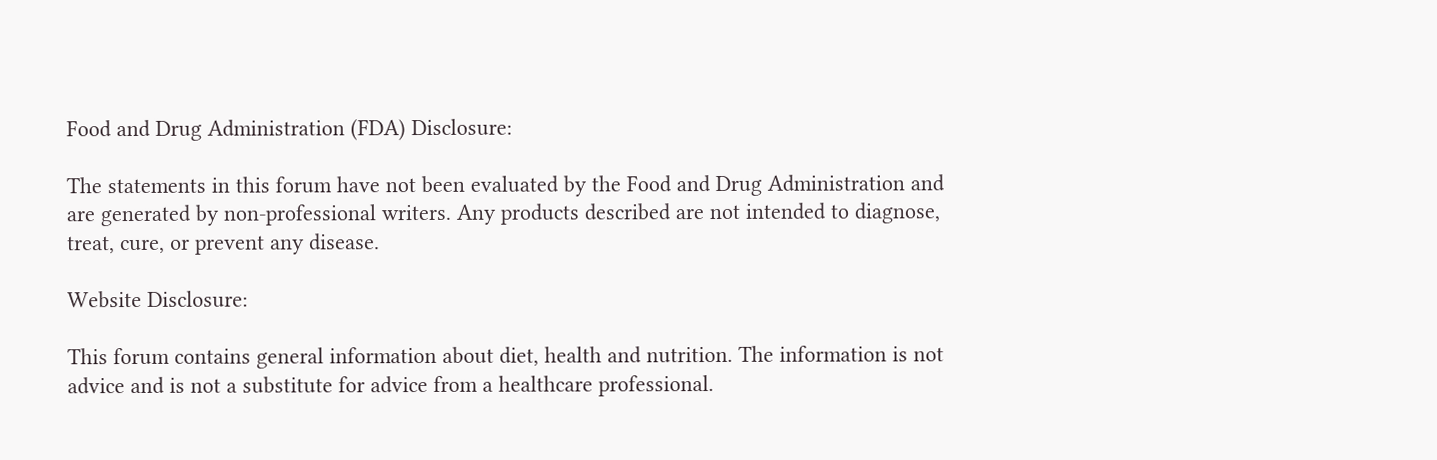Food and Drug Administration (FDA) Disclosure:

The statements in this forum have not been evaluated by the Food and Drug Administration and are generated by non-professional writers. Any products described are not intended to diagnose, treat, cure, or prevent any disease.

Website Disclosure:

This forum contains general information about diet, health and nutrition. The information is not advice and is not a substitute for advice from a healthcare professional.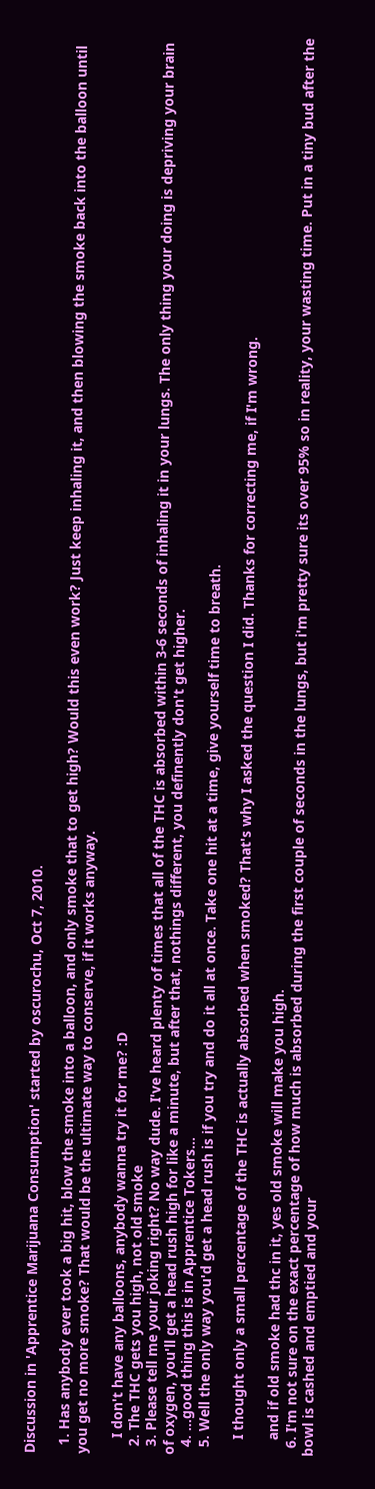Discussion in 'Apprentice Marijuana Consumption' started by oscurochu, Oct 7, 2010.

  1. Has anybody ever took a big hit, blow the smoke into a balloon, and only smoke that to get high? Would this even work? Just keep inhaling it, and then blowing the smoke back into the balloon until you get no more smoke? That would be the ultimate way to conserve, if it works anyway.

    I don't have any balloons, anybody wanna try it for me? :D
  2. The THC gets you high, not old smoke
  3. Please tell me your joking right? No way dude. I've heard plenty of times that all of the THC is absorbed within 3-6 seconds of inhaling it in your lungs. The only thing your doing is depriving your brain of oxygen, you'll get a head rush high for like a minute, but after that, nothings different, you definently don't get higher.
  4. ...good thing this is in Apprentice Tokers...
  5. Well the only way you'd get a head rush is if you try and do it all at once. Take one hit at a time, give yourself time to breath.

    I thought only a small percentage of the THC is actually absorbed when smoked? That's why I asked the question I did. Thanks for correcting me, if I'm wrong.

    and if old smoke had thc in it, yes old smoke will make you high.
  6. I'm not sure on the exact percentage of how much is absorbed during the first couple of seconds in the lungs, but i'm pretty sure its over 95% so in reality, your wasting time. Put in a tiny bud after the bowl is cashed and emptied and your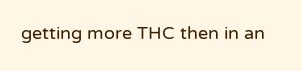getting more THC then in an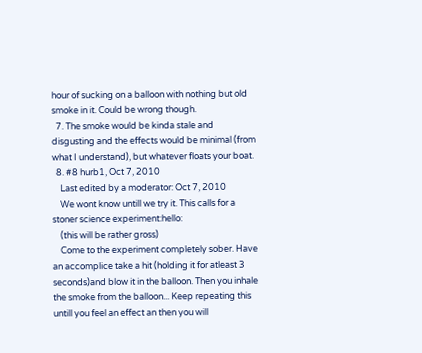hour of sucking on a balloon with nothing but old smoke in it. Could be wrong though.
  7. The smoke would be kinda stale and disgusting and the effects would be minimal (from what I understand), but whatever floats your boat.
  8. #8 hurb1, Oct 7, 2010
    Last edited by a moderator: Oct 7, 2010
    We wont know untill we try it. This calls for a stoner science experiment:hello:
    (this will be rather gross)
    Come to the experiment completely sober. Have an accomplice take a hit (holding it for atleast 3 seconds)and blow it in the balloon. Then you inhale the smoke from the balloon... Keep repeating this untill you feel an effect an then you will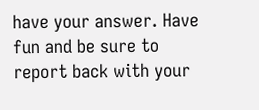have your answer. Have fun and be sure to report back with your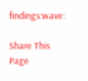findings:wave:

Share This Page